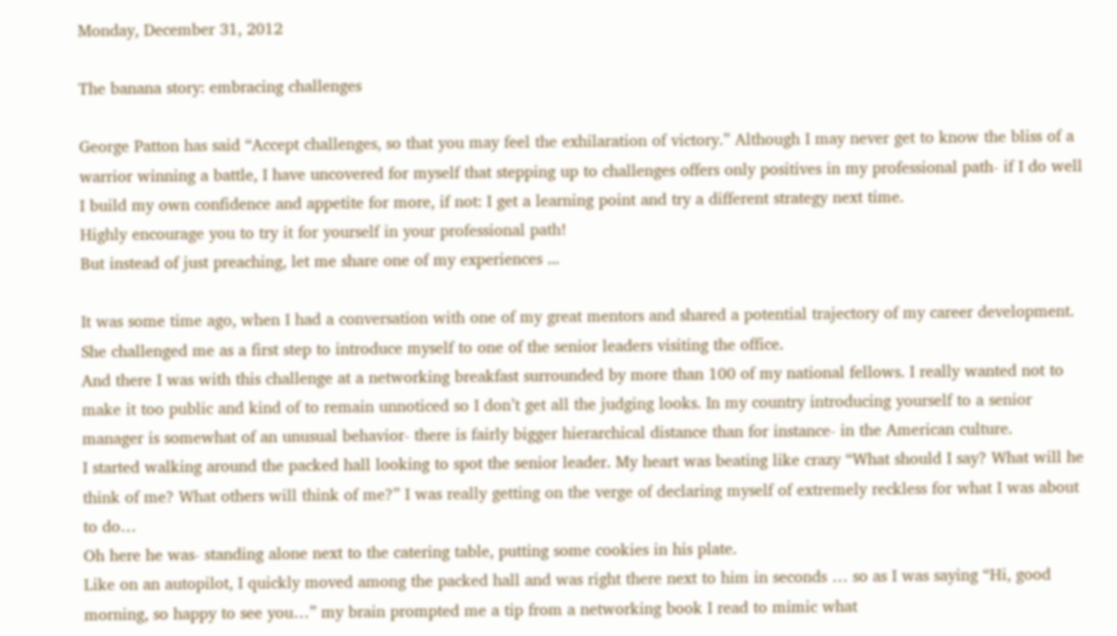Monday, December 31, 2012

The banana story: embracing challenges

George Patton has said “Accept challenges, so that you may feel the exhilaration of victory.” Although I may never get to know the bliss of a warrior winning a battle, I have uncovered for myself that stepping up to challenges offers only positives in my professional path- if I do well I build my own confidence and appetite for more, if not: I get a learning point and try a different strategy next time.
Highly encourage you to try it for yourself in your professional path!
But instead of just preaching, let me share one of my experiences ...

It was some time ago, when I had a conversation with one of my great mentors and shared a potential trajectory of my career development. She challenged me as a first step to introduce myself to one of the senior leaders visiting the office.
And there I was with this challenge at a networking breakfast surrounded by more than 100 of my national fellows. I really wanted not to make it too public and kind of to remain unnoticed so I don’t get all the judging looks. In my country introducing yourself to a senior manager is somewhat of an unusual behavior- there is fairly bigger hierarchical distance than for instance- in the American culture.
I started walking around the packed hall looking to spot the senior leader. My heart was beating like crazy “What should I say? What will he think of me? What others will think of me?” I was really getting on the verge of declaring myself of extremely reckless for what I was about to do…
Oh here he was- standing alone next to the catering table, putting some cookies in his plate.
Like on an autopilot, I quickly moved among the packed hall and was right there next to him in seconds … so as I was saying “Hi, good morning, so happy to see you…” my brain prompted me a tip from a networking book I read to mimic what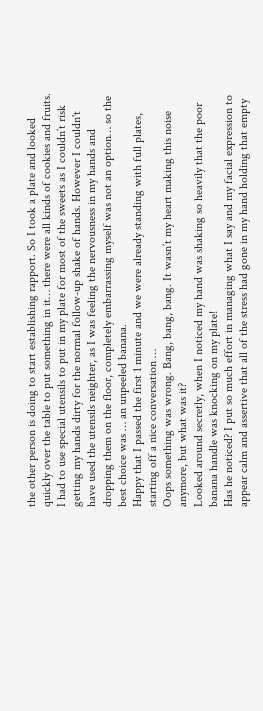the other person is doing to start establishing rapport. So I took a plate and looked quickly over the table to put something in it… there were all kinds of cookies and fruits. I had to use special utensils to put in my plate for most of the sweets as I couldn’t risk getting my hands dirty for the normal follow-up shake of hands. However I couldn't have used the utensils neighter, as I was feeling the nervousness in my hands and dropping them on the floor, completely embarrassing myself was not an option… so the best choice was … an unpeeled banana.
Happy that I passed the first 1 minute and we were already standing with full plates, starting off a nice conversation …
Oops something was wrong. Bang, bang, bang. It wasn’t my heart making this noise  anymore, but what was it?
Looked around secretly, when I noticed my hand was shaking so heavily that the poor banana handle was knocking on my plate!
Has he noticed? I put so much effort in managing what I say and my facial expression to appear calm and assertive that all of the stress had gone in my hand holding that empty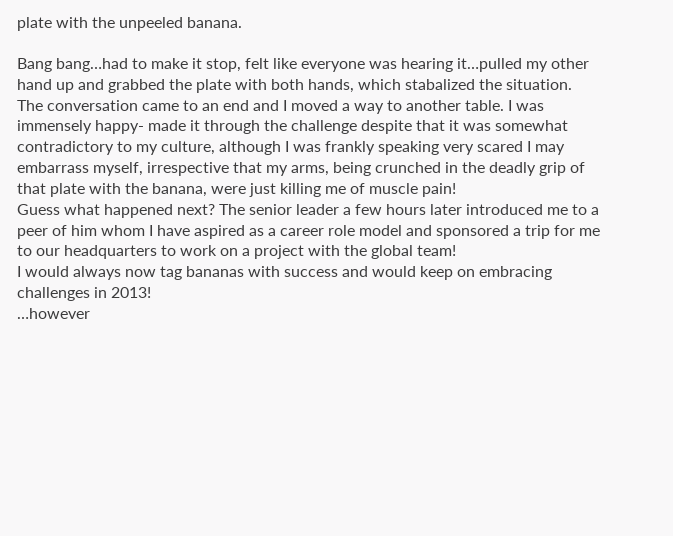plate with the unpeeled banana.

Bang bang…had to make it stop, felt like everyone was hearing it…pulled my other hand up and grabbed the plate with both hands, which stabalized the situation.
The conversation came to an end and I moved a way to another table. I was immensely happy- made it through the challenge despite that it was somewhat contradictory to my culture, although I was frankly speaking very scared I may embarrass myself, irrespective that my arms, being crunched in the deadly grip of that plate with the banana, were just killing me of muscle pain!
Guess what happened next? The senior leader a few hours later introduced me to a peer of him whom I have aspired as a career role model and sponsored a trip for me to our headquarters to work on a project with the global team!
I would always now tag bananas with success and would keep on embracing challenges in 2013!
…however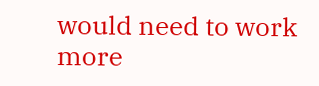would need to work more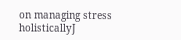on managing stress holisticallyJ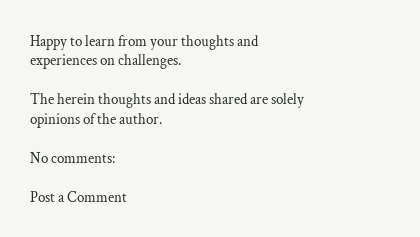Happy to learn from your thoughts and experiences on challenges.

The herein thoughts and ideas shared are solely opinions of the author.

No comments:

Post a Comment